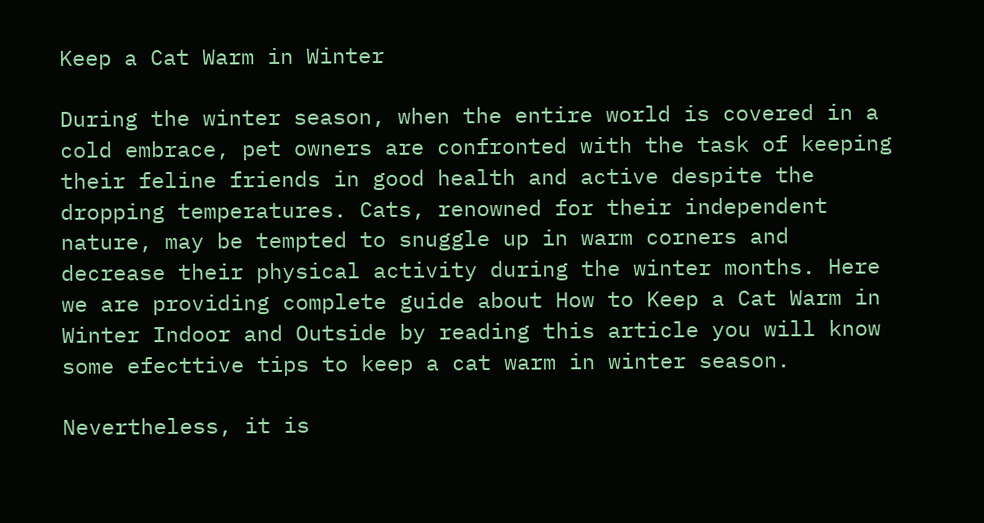Keep a Cat Warm in Winter

During the winter season, when the entire world is covered in a cold embrace, pet owners are confronted with the task of keeping their feline friends in good health and active despite the dropping temperatures. Cats, renowned for their independent nature, may be tempted to snuggle up in warm corners and decrease their physical activity during the winter months. Here we are providing complete guide about How to Keep a Cat Warm in Winter Indoor and Outside by reading this article you will know some efecttive tips to keep a cat warm in winter season.

Nevertheless, it is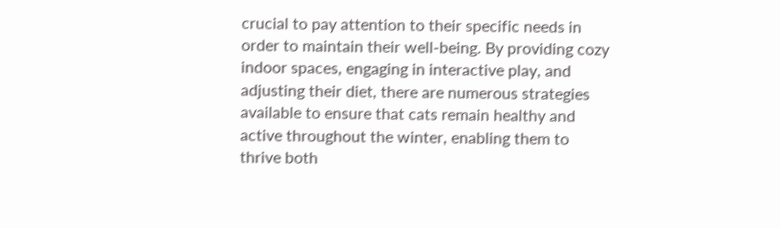crucial to pay attention to their specific needs in order to maintain their well-being. By providing cozy indoor spaces, engaging in interactive play, and adjusting their diet, there are numerous strategies available to ensure that cats remain healthy and active throughout the winter, enabling them to thrive both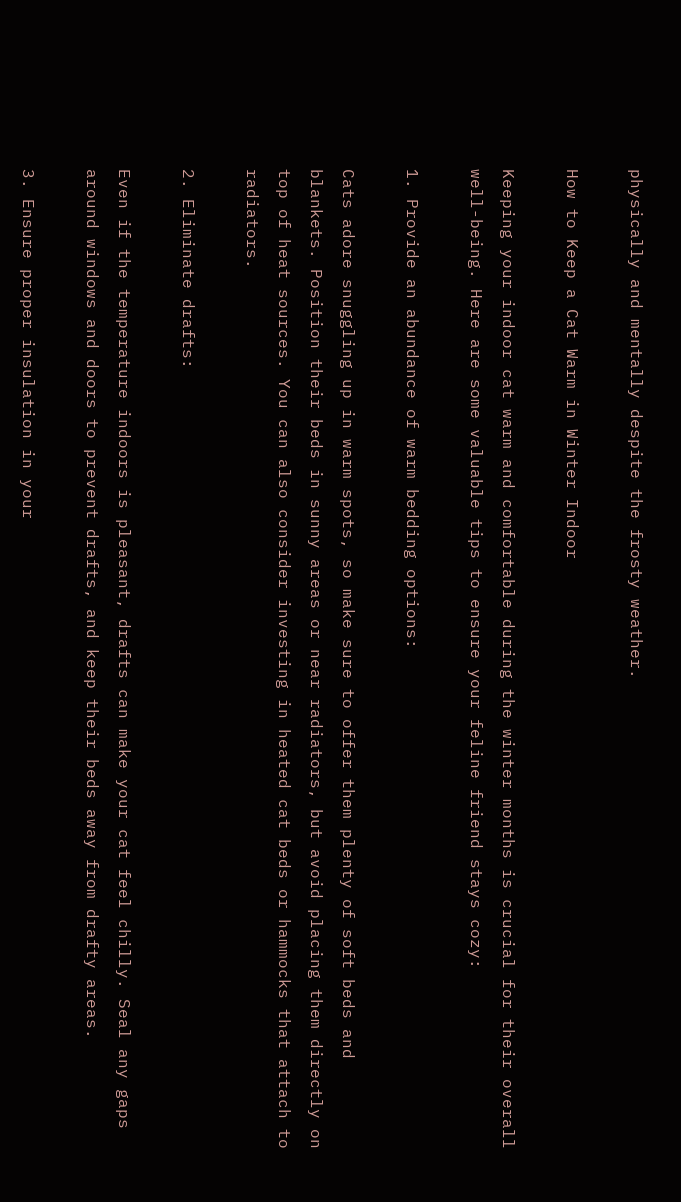physically and mentally despite the frosty weather.

How to Keep a Cat Warm in Winter Indoor

Keeping your indoor cat warm and comfortable during the winter months is crucial for their overall well-being. Here are some valuable tips to ensure your feline friend stays cozy:

1. Provide an abundance of warm bedding options:

Cats adore snuggling up in warm spots, so make sure to offer them plenty of soft beds and blankets. Position their beds in sunny areas or near radiators, but avoid placing them directly on top of heat sources. You can also consider investing in heated cat beds or hammocks that attach to radiators.

2. Eliminate drafts:

Even if the temperature indoors is pleasant, drafts can make your cat feel chilly. Seal any gaps around windows and doors to prevent drafts, and keep their beds away from drafty areas.

3. Ensure proper insulation in your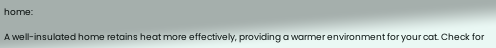home:

A well-insulated home retains heat more effectively, providing a warmer environment for your cat. Check for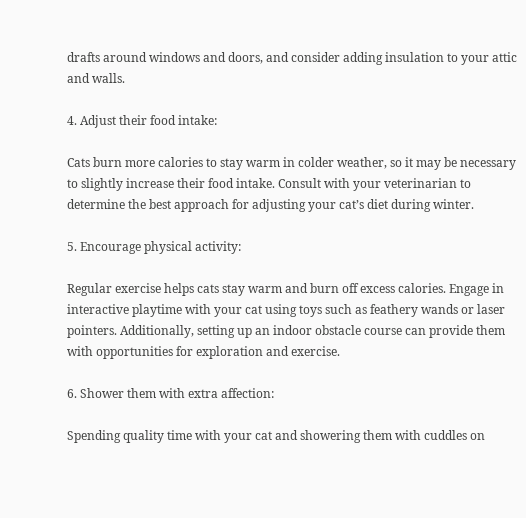drafts around windows and doors, and consider adding insulation to your attic and walls.

4. Adjust their food intake:

Cats burn more calories to stay warm in colder weather, so it may be necessary to slightly increase their food intake. Consult with your veterinarian to determine the best approach for adjusting your cat’s diet during winter.

5. Encourage physical activity:

Regular exercise helps cats stay warm and burn off excess calories. Engage in interactive playtime with your cat using toys such as feathery wands or laser pointers. Additionally, setting up an indoor obstacle course can provide them with opportunities for exploration and exercise.

6. Shower them with extra affection:

Spending quality time with your cat and showering them with cuddles on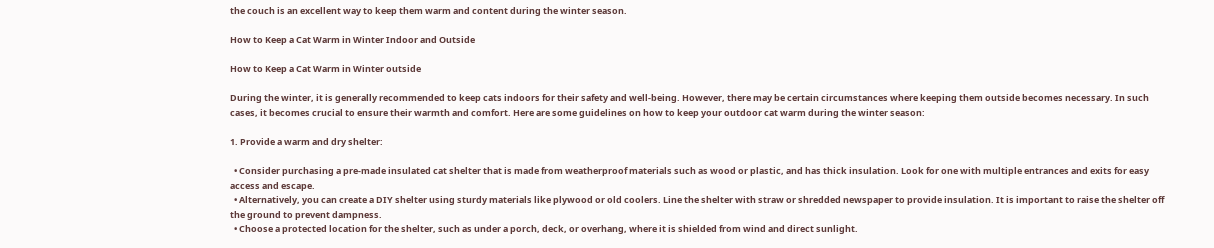the couch is an excellent way to keep them warm and content during the winter season.

How to Keep a Cat Warm in Winter Indoor and Outside

How to Keep a Cat Warm in Winter outside

During the winter, it is generally recommended to keep cats indoors for their safety and well-being. However, there may be certain circumstances where keeping them outside becomes necessary. In such cases, it becomes crucial to ensure their warmth and comfort. Here are some guidelines on how to keep your outdoor cat warm during the winter season:

1. Provide a warm and dry shelter:

  • Consider purchasing a pre-made insulated cat shelter that is made from weatherproof materials such as wood or plastic, and has thick insulation. Look for one with multiple entrances and exits for easy access and escape.
  • Alternatively, you can create a DIY shelter using sturdy materials like plywood or old coolers. Line the shelter with straw or shredded newspaper to provide insulation. It is important to raise the shelter off the ground to prevent dampness.
  • Choose a protected location for the shelter, such as under a porch, deck, or overhang, where it is shielded from wind and direct sunlight.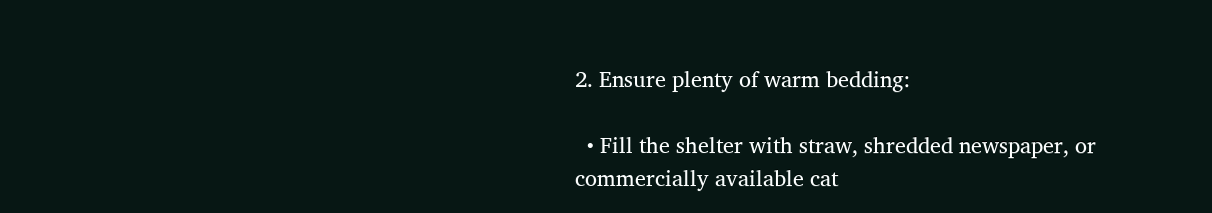2. Ensure plenty of warm bedding:

  • Fill the shelter with straw, shredded newspaper, or commercially available cat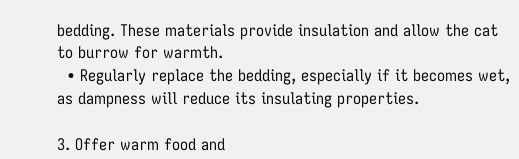bedding. These materials provide insulation and allow the cat to burrow for warmth.
  • Regularly replace the bedding, especially if it becomes wet, as dampness will reduce its insulating properties.

3. Offer warm food and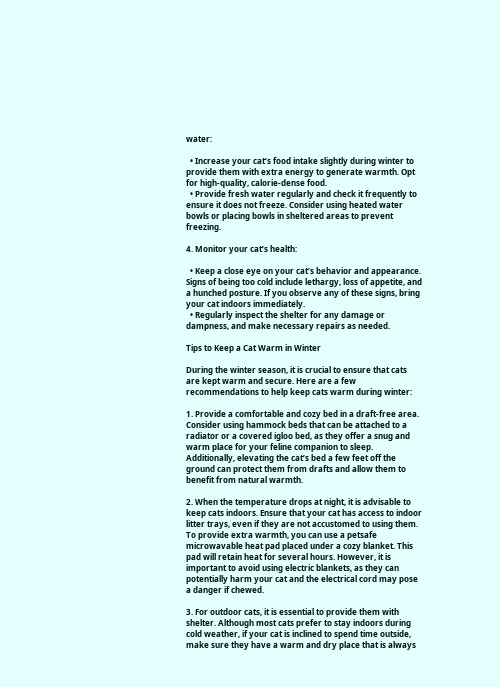water:

  • Increase your cat’s food intake slightly during winter to provide them with extra energy to generate warmth. Opt for high-quality, calorie-dense food.
  • Provide fresh water regularly and check it frequently to ensure it does not freeze. Consider using heated water bowls or placing bowls in sheltered areas to prevent freezing.

4. Monitor your cat’s health:

  • Keep a close eye on your cat’s behavior and appearance. Signs of being too cold include lethargy, loss of appetite, and a hunched posture. If you observe any of these signs, bring your cat indoors immediately.
  • Regularly inspect the shelter for any damage or dampness, and make necessary repairs as needed.

Tips to Keep a Cat Warm in Winter

During the winter season, it is crucial to ensure that cats are kept warm and secure. Here are a few recommendations to help keep cats warm during winter:

1. Provide a comfortable and cozy bed in a draft-free area. Consider using hammock beds that can be attached to a radiator or a covered igloo bed, as they offer a snug and warm place for your feline companion to sleep. Additionally, elevating the cat’s bed a few feet off the ground can protect them from drafts and allow them to benefit from natural warmth.

2. When the temperature drops at night, it is advisable to keep cats indoors. Ensure that your cat has access to indoor litter trays, even if they are not accustomed to using them. To provide extra warmth, you can use a petsafe microwavable heat pad placed under a cozy blanket. This pad will retain heat for several hours. However, it is important to avoid using electric blankets, as they can potentially harm your cat and the electrical cord may pose a danger if chewed.

3. For outdoor cats, it is essential to provide them with shelter. Although most cats prefer to stay indoors during cold weather, if your cat is inclined to spend time outside, make sure they have a warm and dry place that is always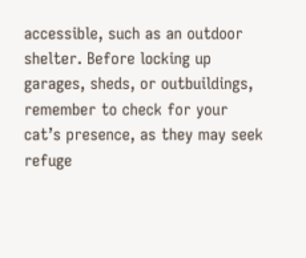accessible, such as an outdoor shelter. Before locking up garages, sheds, or outbuildings, remember to check for your cat’s presence, as they may seek refuge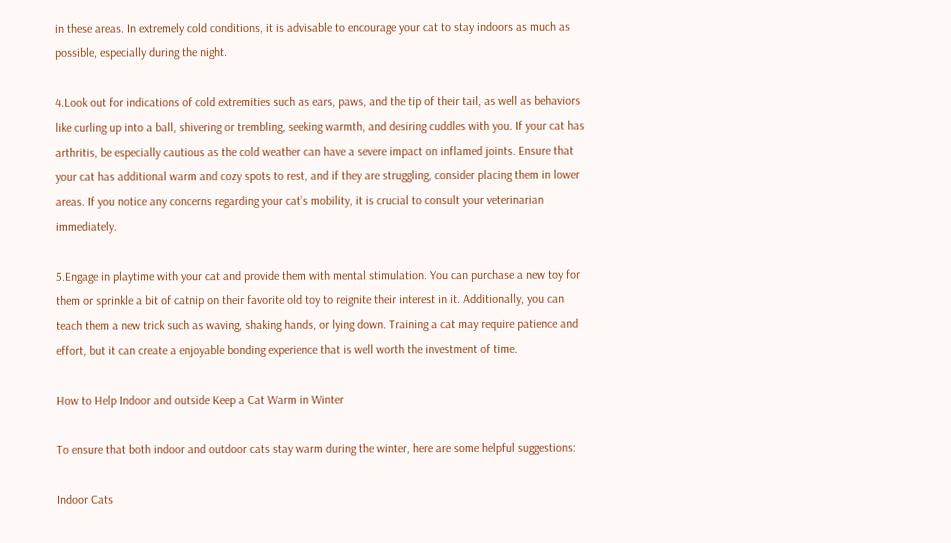in these areas. In extremely cold conditions, it is advisable to encourage your cat to stay indoors as much as possible, especially during the night.

4.Look out for indications of cold extremities such as ears, paws, and the tip of their tail, as well as behaviors like curling up into a ball, shivering or trembling, seeking warmth, and desiring cuddles with you. If your cat has arthritis, be especially cautious as the cold weather can have a severe impact on inflamed joints. Ensure that your cat has additional warm and cozy spots to rest, and if they are struggling, consider placing them in lower areas. If you notice any concerns regarding your cat’s mobility, it is crucial to consult your veterinarian immediately.

5.Engage in playtime with your cat and provide them with mental stimulation. You can purchase a new toy for them or sprinkle a bit of catnip on their favorite old toy to reignite their interest in it. Additionally, you can teach them a new trick such as waving, shaking hands, or lying down. Training a cat may require patience and effort, but it can create a enjoyable bonding experience that is well worth the investment of time.

How to Help Indoor and outside Keep a Cat Warm in Winter

To ensure that both indoor and outdoor cats stay warm during the winter, here are some helpful suggestions:

Indoor Cats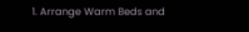1. Arrange Warm Beds and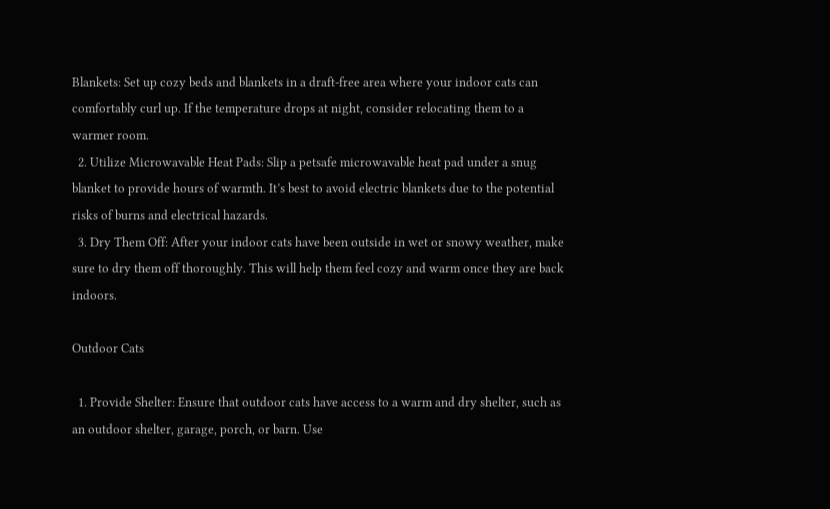Blankets: Set up cozy beds and blankets in a draft-free area where your indoor cats can comfortably curl up. If the temperature drops at night, consider relocating them to a warmer room.
  2. Utilize Microwavable Heat Pads: Slip a petsafe microwavable heat pad under a snug blanket to provide hours of warmth. It’s best to avoid electric blankets due to the potential risks of burns and electrical hazards.
  3. Dry Them Off: After your indoor cats have been outside in wet or snowy weather, make sure to dry them off thoroughly. This will help them feel cozy and warm once they are back indoors.

Outdoor Cats

  1. Provide Shelter: Ensure that outdoor cats have access to a warm and dry shelter, such as an outdoor shelter, garage, porch, or barn. Use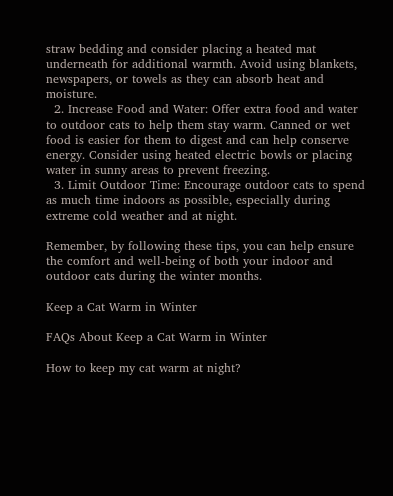straw bedding and consider placing a heated mat underneath for additional warmth. Avoid using blankets, newspapers, or towels as they can absorb heat and moisture.
  2. Increase Food and Water: Offer extra food and water to outdoor cats to help them stay warm. Canned or wet food is easier for them to digest and can help conserve energy. Consider using heated electric bowls or placing water in sunny areas to prevent freezing.
  3. Limit Outdoor Time: Encourage outdoor cats to spend as much time indoors as possible, especially during extreme cold weather and at night.

Remember, by following these tips, you can help ensure the comfort and well-being of both your indoor and outdoor cats during the winter months.

Keep a Cat Warm in Winter

FAQs About Keep a Cat Warm in Winter

How to keep my cat warm at night?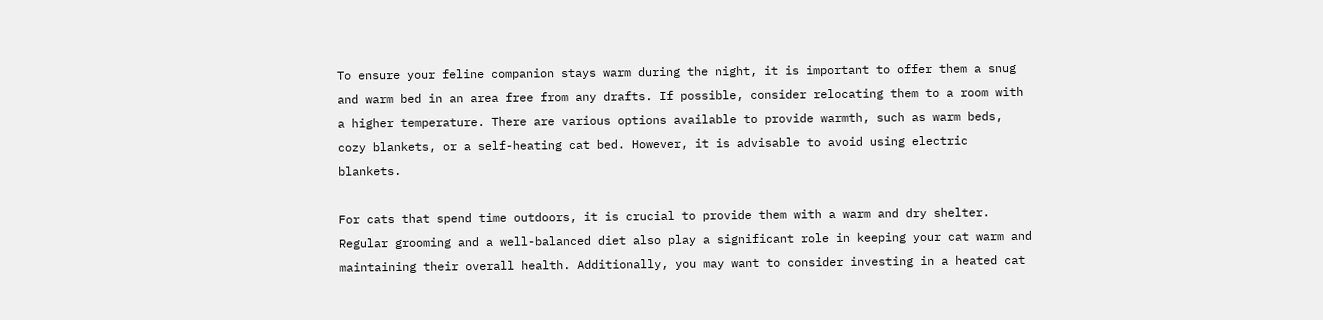To ensure your feline companion stays warm during the night, it is important to offer them a snug and warm bed in an area free from any drafts. If possible, consider relocating them to a room with a higher temperature. There are various options available to provide warmth, such as warm beds, cozy blankets, or a self-heating cat bed. However, it is advisable to avoid using electric blankets.

For cats that spend time outdoors, it is crucial to provide them with a warm and dry shelter. Regular grooming and a well-balanced diet also play a significant role in keeping your cat warm and maintaining their overall health. Additionally, you may want to consider investing in a heated cat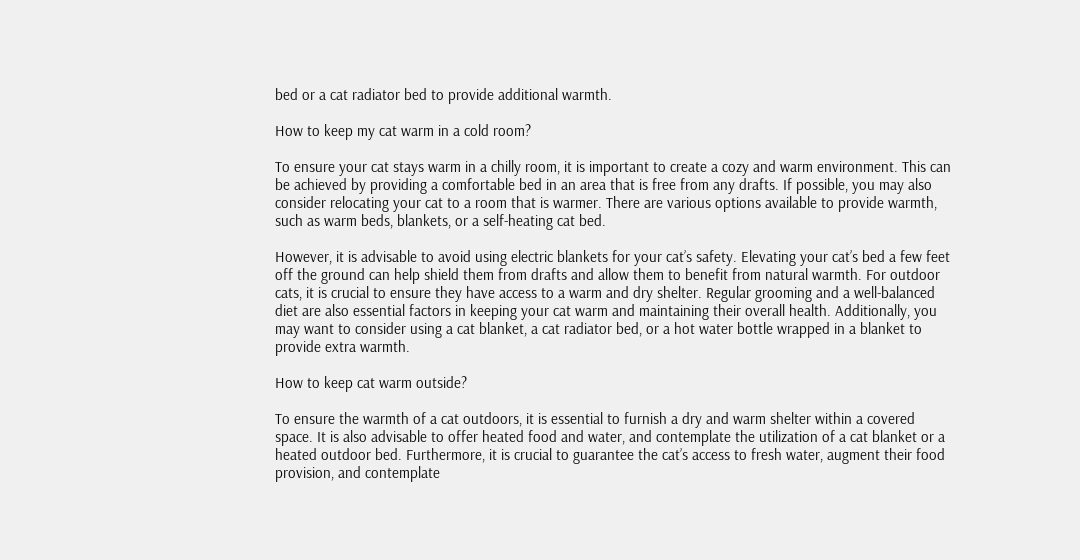bed or a cat radiator bed to provide additional warmth.

How to keep my cat warm in a cold room?

To ensure your cat stays warm in a chilly room, it is important to create a cozy and warm environment. This can be achieved by providing a comfortable bed in an area that is free from any drafts. If possible, you may also consider relocating your cat to a room that is warmer. There are various options available to provide warmth, such as warm beds, blankets, or a self-heating cat bed.

However, it is advisable to avoid using electric blankets for your cat’s safety. Elevating your cat’s bed a few feet off the ground can help shield them from drafts and allow them to benefit from natural warmth. For outdoor cats, it is crucial to ensure they have access to a warm and dry shelter. Regular grooming and a well-balanced diet are also essential factors in keeping your cat warm and maintaining their overall health. Additionally, you may want to consider using a cat blanket, a cat radiator bed, or a hot water bottle wrapped in a blanket to provide extra warmth.

How to keep cat warm outside?

To ensure the warmth of a cat outdoors, it is essential to furnish a dry and warm shelter within a covered space. It is also advisable to offer heated food and water, and contemplate the utilization of a cat blanket or a heated outdoor bed. Furthermore, it is crucial to guarantee the cat’s access to fresh water, augment their food provision, and contemplate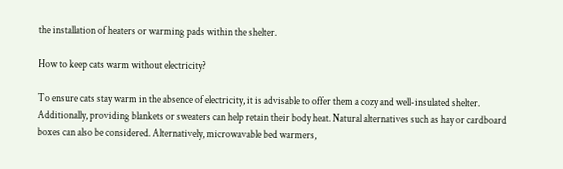the installation of heaters or warming pads within the shelter.

How to keep cats warm without electricity?

To ensure cats stay warm in the absence of electricity, it is advisable to offer them a cozy and well-insulated shelter. Additionally, providing blankets or sweaters can help retain their body heat. Natural alternatives such as hay or cardboard boxes can also be considered. Alternatively, microwavable bed warmers,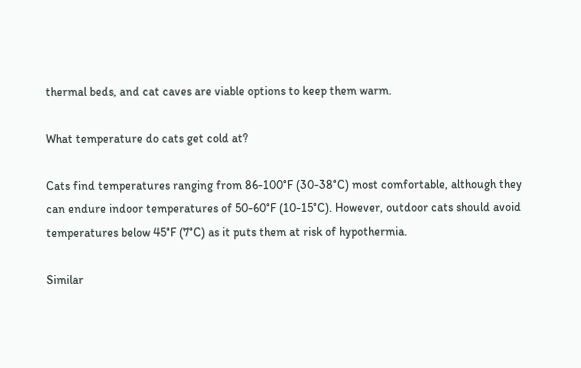thermal beds, and cat caves are viable options to keep them warm.

What temperature do cats get cold at?

Cats find temperatures ranging from 86-100°F (30-38°C) most comfortable, although they can endure indoor temperatures of 50-60°F (10-15°C). However, outdoor cats should avoid temperatures below 45°F (7°C) as it puts them at risk of hypothermia.

Similar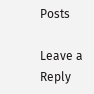Posts

Leave a Reply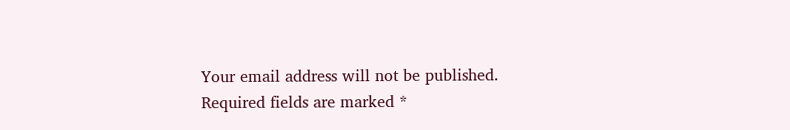Your email address will not be published. Required fields are marked *